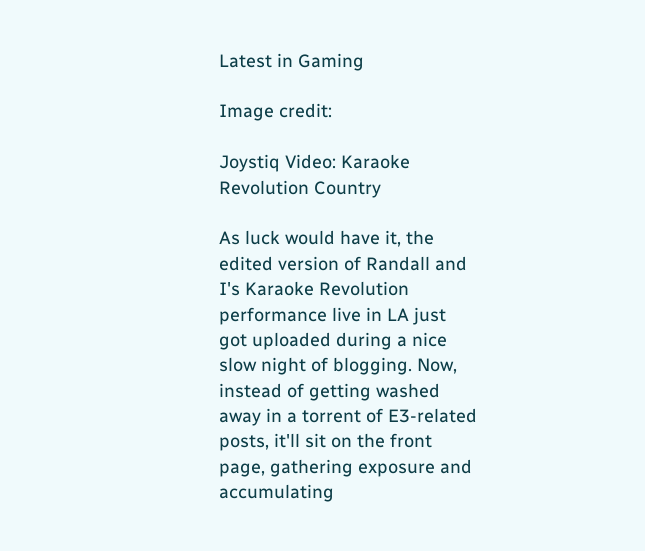Latest in Gaming

Image credit:

Joystiq Video: Karaoke Revolution Country

As luck would have it, the edited version of Randall and I's Karaoke Revolution performance live in LA just got uploaded during a nice slow night of blogging. Now, instead of getting washed away in a torrent of E3-related posts, it'll sit on the front page, gathering exposure and accumulating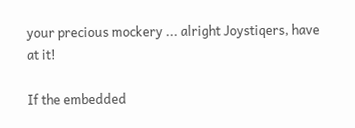your precious mockery ... alright Joystiqers, have at it!

If the embedded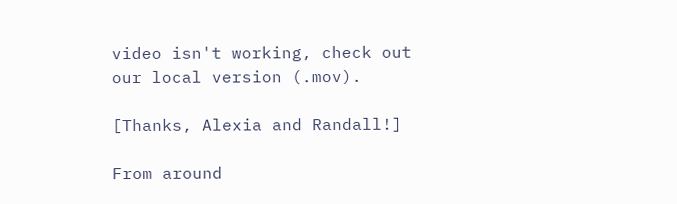video isn't working, check out our local version (.mov).

[Thanks, Alexia and Randall!]

From around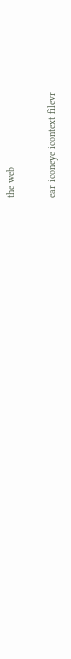the web

ear iconeye icontext filevr